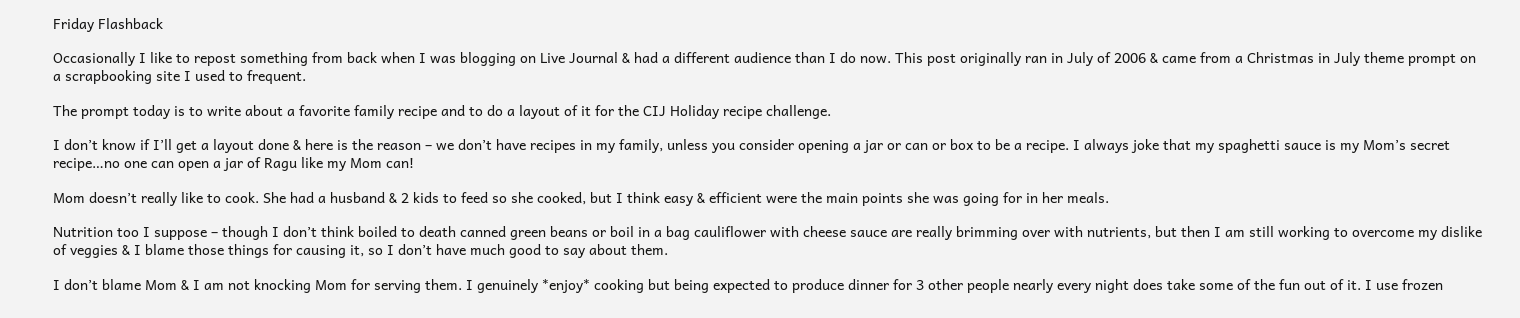Friday Flashback

Occasionally I like to repost something from back when I was blogging on Live Journal & had a different audience than I do now. This post originally ran in July of 2006 & came from a Christmas in July theme prompt on a scrapbooking site I used to frequent.

The prompt today is to write about a favorite family recipe and to do a layout of it for the CIJ Holiday recipe challenge.

I don’t know if I’ll get a layout done & here is the reason – we don’t have recipes in my family, unless you consider opening a jar or can or box to be a recipe. I always joke that my spaghetti sauce is my Mom’s secret recipe…no one can open a jar of Ragu like my Mom can!

Mom doesn’t really like to cook. She had a husband & 2 kids to feed so she cooked, but I think easy & efficient were the main points she was going for in her meals.

Nutrition too I suppose – though I don’t think boiled to death canned green beans or boil in a bag cauliflower with cheese sauce are really brimming over with nutrients, but then I am still working to overcome my dislike of veggies & I blame those things for causing it, so I don’t have much good to say about them.

I don’t blame Mom & I am not knocking Mom for serving them. I genuinely *enjoy* cooking but being expected to produce dinner for 3 other people nearly every night does take some of the fun out of it. I use frozen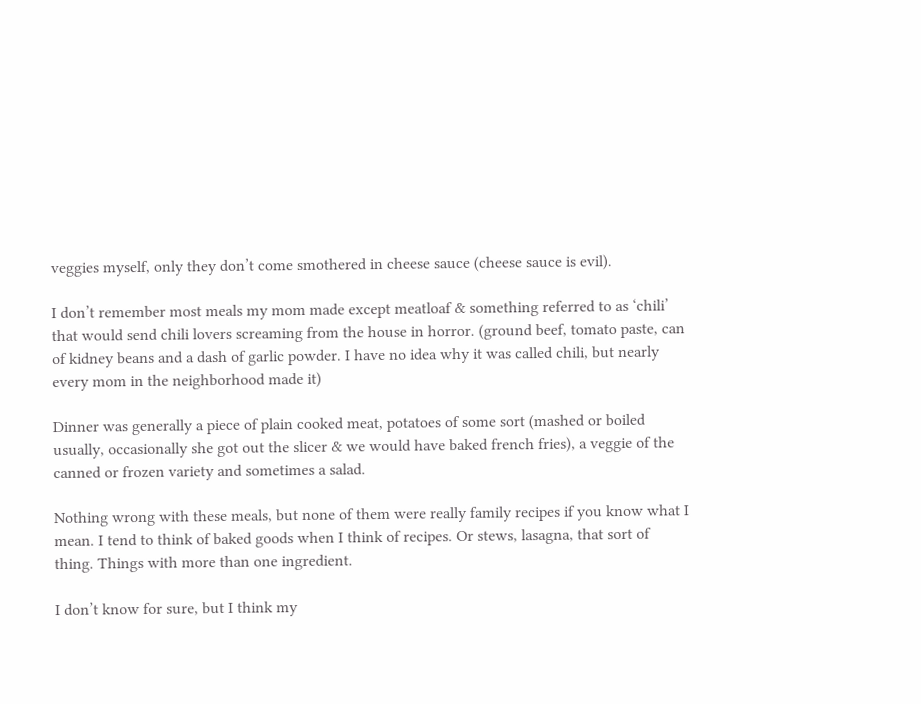veggies myself, only they don’t come smothered in cheese sauce (cheese sauce is evil).

I don’t remember most meals my mom made except meatloaf & something referred to as ‘chili’ that would send chili lovers screaming from the house in horror. (ground beef, tomato paste, can of kidney beans and a dash of garlic powder. I have no idea why it was called chili, but nearly every mom in the neighborhood made it)

Dinner was generally a piece of plain cooked meat, potatoes of some sort (mashed or boiled usually, occasionally she got out the slicer & we would have baked french fries), a veggie of the canned or frozen variety and sometimes a salad.

Nothing wrong with these meals, but none of them were really family recipes if you know what I mean. I tend to think of baked goods when I think of recipes. Or stews, lasagna, that sort of thing. Things with more than one ingredient.

I don’t know for sure, but I think my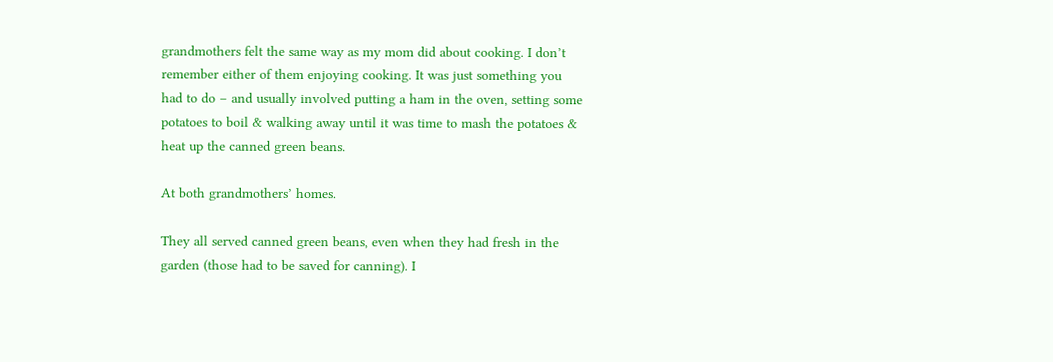grandmothers felt the same way as my mom did about cooking. I don’t remember either of them enjoying cooking. It was just something you had to do – and usually involved putting a ham in the oven, setting some potatoes to boil & walking away until it was time to mash the potatoes & heat up the canned green beans.

At both grandmothers’ homes.

They all served canned green beans, even when they had fresh in the garden (those had to be saved for canning). I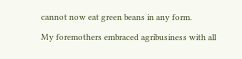cannot now eat green beans in any form.

My foremothers embraced agribusiness with all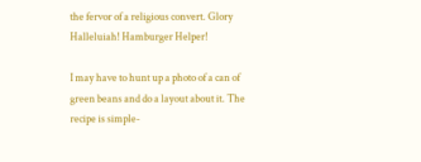the fervor of a religious convert. Glory Halleluiah! Hamburger Helper!

I may have to hunt up a photo of a can of green beans and do a layout about it. The recipe is simple-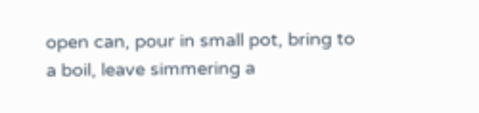open can, pour in small pot, bring to a boil, leave simmering a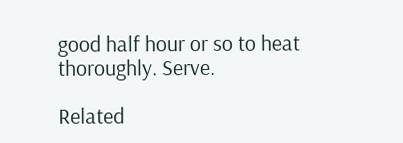good half hour or so to heat thoroughly. Serve.

Related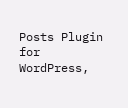Posts Plugin for WordPress,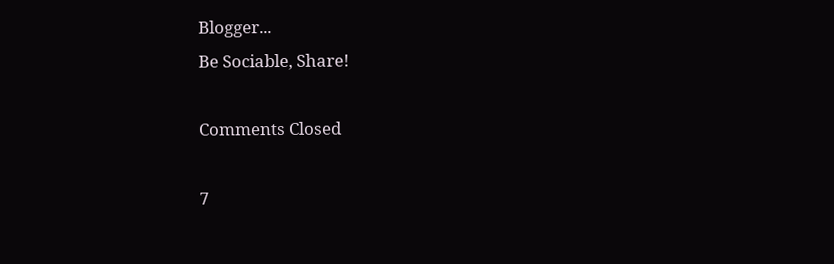Blogger...
Be Sociable, Share!

Comments Closed

7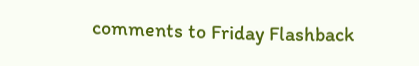comments to Friday Flashback